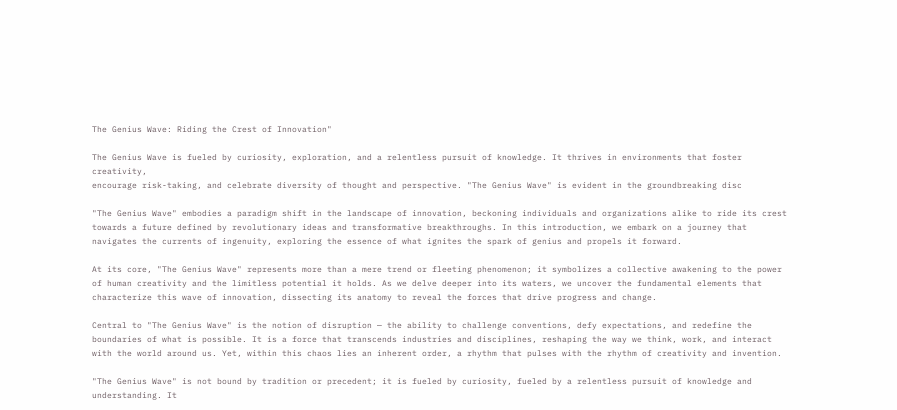The Genius Wave: Riding the Crest of Innovation"

The Genius Wave is fueled by curiosity, exploration, and a relentless pursuit of knowledge. It thrives in environments that foster creativity,
encourage risk-taking, and celebrate diversity of thought and perspective. "The Genius Wave" is evident in the groundbreaking disc

"The Genius Wave" embodies a paradigm shift in the landscape of innovation, beckoning individuals and organizations alike to ride its crest towards a future defined by revolutionary ideas and transformative breakthroughs. In this introduction, we embark on a journey that navigates the currents of ingenuity, exploring the essence of what ignites the spark of genius and propels it forward.

At its core, "The Genius Wave" represents more than a mere trend or fleeting phenomenon; it symbolizes a collective awakening to the power of human creativity and the limitless potential it holds. As we delve deeper into its waters, we uncover the fundamental elements that characterize this wave of innovation, dissecting its anatomy to reveal the forces that drive progress and change.

Central to "The Genius Wave" is the notion of disruption — the ability to challenge conventions, defy expectations, and redefine the boundaries of what is possible. It is a force that transcends industries and disciplines, reshaping the way we think, work, and interact with the world around us. Yet, within this chaos lies an inherent order, a rhythm that pulses with the rhythm of creativity and invention.

"The Genius Wave" is not bound by tradition or precedent; it is fueled by curiosity, fueled by a relentless pursuit of knowledge and understanding. It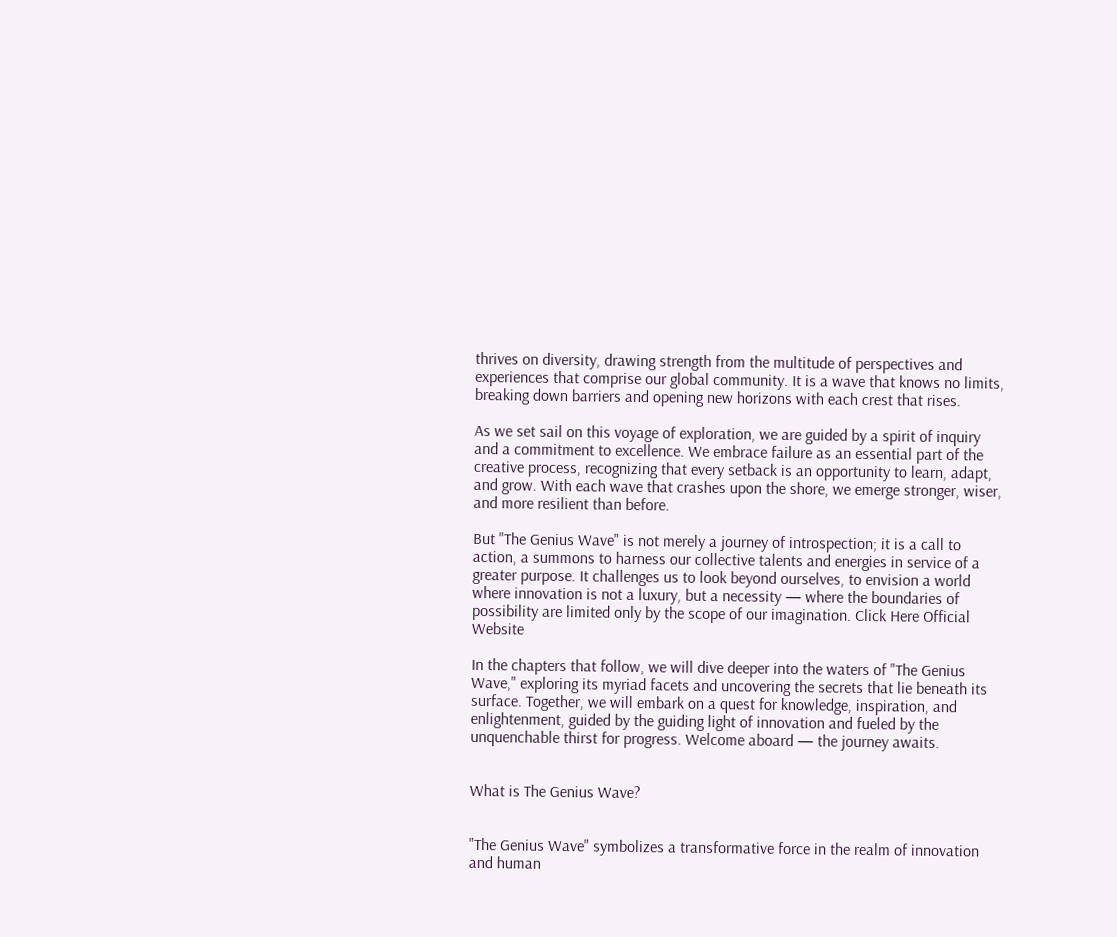thrives on diversity, drawing strength from the multitude of perspectives and experiences that comprise our global community. It is a wave that knows no limits, breaking down barriers and opening new horizons with each crest that rises.

As we set sail on this voyage of exploration, we are guided by a spirit of inquiry and a commitment to excellence. We embrace failure as an essential part of the creative process, recognizing that every setback is an opportunity to learn, adapt, and grow. With each wave that crashes upon the shore, we emerge stronger, wiser, and more resilient than before.

But "The Genius Wave" is not merely a journey of introspection; it is a call to action, a summons to harness our collective talents and energies in service of a greater purpose. It challenges us to look beyond ourselves, to envision a world where innovation is not a luxury, but a necessity — where the boundaries of possibility are limited only by the scope of our imagination. Click Here Official Website

In the chapters that follow, we will dive deeper into the waters of "The Genius Wave," exploring its myriad facets and uncovering the secrets that lie beneath its surface. Together, we will embark on a quest for knowledge, inspiration, and enlightenment, guided by the guiding light of innovation and fueled by the unquenchable thirst for progress. Welcome aboard — the journey awaits.


What is The Genius Wave?


"The Genius Wave" symbolizes a transformative force in the realm of innovation and human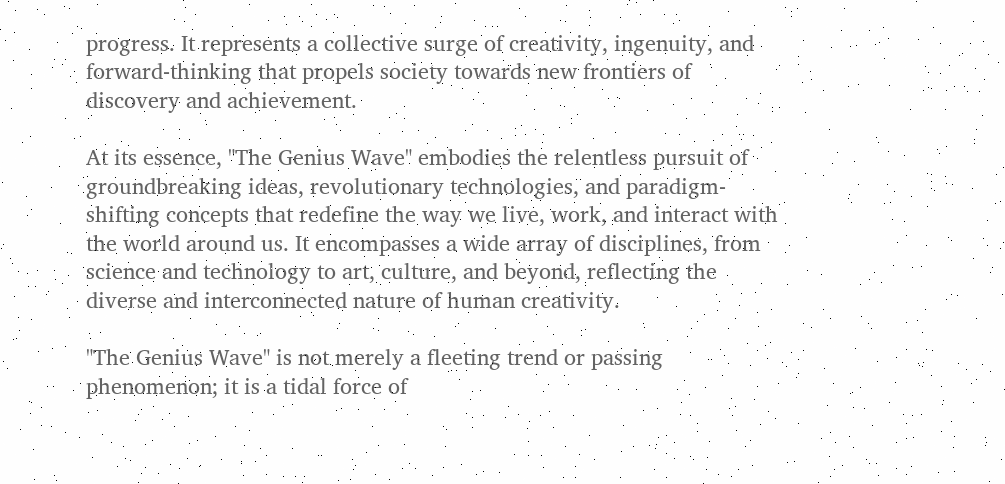progress. It represents a collective surge of creativity, ingenuity, and forward-thinking that propels society towards new frontiers of discovery and achievement.

At its essence, "The Genius Wave" embodies the relentless pursuit of groundbreaking ideas, revolutionary technologies, and paradigm-shifting concepts that redefine the way we live, work, and interact with the world around us. It encompasses a wide array of disciplines, from science and technology to art, culture, and beyond, reflecting the diverse and interconnected nature of human creativity.

"The Genius Wave" is not merely a fleeting trend or passing phenomenon; it is a tidal force of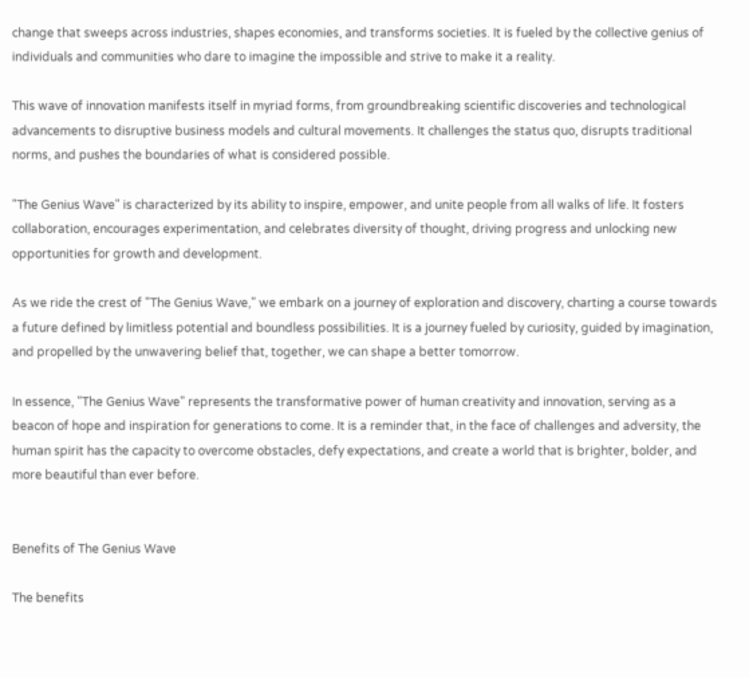change that sweeps across industries, shapes economies, and transforms societies. It is fueled by the collective genius of individuals and communities who dare to imagine the impossible and strive to make it a reality.

This wave of innovation manifests itself in myriad forms, from groundbreaking scientific discoveries and technological advancements to disruptive business models and cultural movements. It challenges the status quo, disrupts traditional norms, and pushes the boundaries of what is considered possible.

"The Genius Wave" is characterized by its ability to inspire, empower, and unite people from all walks of life. It fosters collaboration, encourages experimentation, and celebrates diversity of thought, driving progress and unlocking new opportunities for growth and development.

As we ride the crest of "The Genius Wave," we embark on a journey of exploration and discovery, charting a course towards a future defined by limitless potential and boundless possibilities. It is a journey fueled by curiosity, guided by imagination, and propelled by the unwavering belief that, together, we can shape a better tomorrow.

In essence, "The Genius Wave" represents the transformative power of human creativity and innovation, serving as a beacon of hope and inspiration for generations to come. It is a reminder that, in the face of challenges and adversity, the human spirit has the capacity to overcome obstacles, defy expectations, and create a world that is brighter, bolder, and more beautiful than ever before.


Benefits of The Genius Wave

The benefits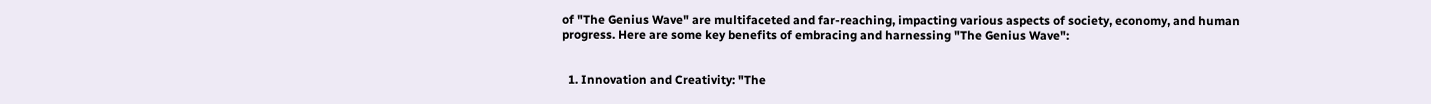of "The Genius Wave" are multifaceted and far-reaching, impacting various aspects of society, economy, and human progress. Here are some key benefits of embracing and harnessing "The Genius Wave":


  1. Innovation and Creativity: "The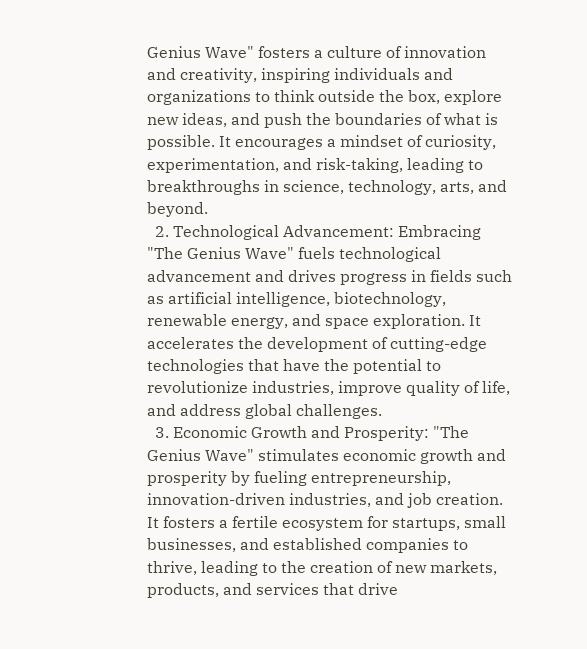Genius Wave" fosters a culture of innovation and creativity, inspiring individuals and organizations to think outside the box, explore new ideas, and push the boundaries of what is possible. It encourages a mindset of curiosity, experimentation, and risk-taking, leading to breakthroughs in science, technology, arts, and beyond.
  2. Technological Advancement: Embracing "The Genius Wave" fuels technological advancement and drives progress in fields such as artificial intelligence, biotechnology, renewable energy, and space exploration. It accelerates the development of cutting-edge technologies that have the potential to revolutionize industries, improve quality of life, and address global challenges.
  3. Economic Growth and Prosperity: "The Genius Wave" stimulates economic growth and prosperity by fueling entrepreneurship, innovation-driven industries, and job creation. It fosters a fertile ecosystem for startups, small businesses, and established companies to thrive, leading to the creation of new markets, products, and services that drive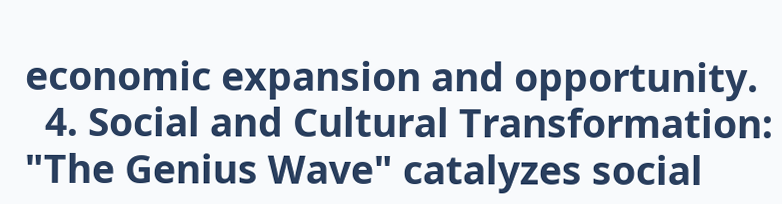economic expansion and opportunity.
  4. Social and Cultural Transformation: "The Genius Wave" catalyzes social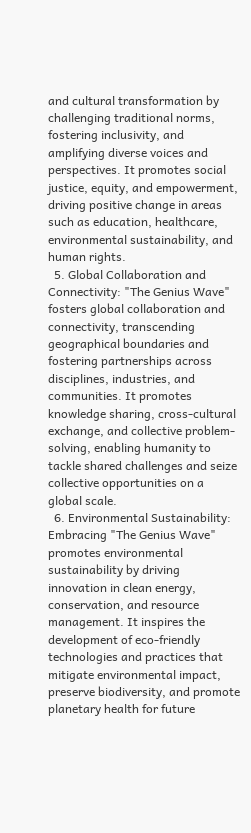and cultural transformation by challenging traditional norms, fostering inclusivity, and amplifying diverse voices and perspectives. It promotes social justice, equity, and empowerment, driving positive change in areas such as education, healthcare, environmental sustainability, and human rights.
  5. Global Collaboration and Connectivity: "The Genius Wave" fosters global collaboration and connectivity, transcending geographical boundaries and fostering partnerships across disciplines, industries, and communities. It promotes knowledge sharing, cross-cultural exchange, and collective problem-solving, enabling humanity to tackle shared challenges and seize collective opportunities on a global scale.
  6. Environmental Sustainability: Embracing "The Genius Wave" promotes environmental sustainability by driving innovation in clean energy, conservation, and resource management. It inspires the development of eco-friendly technologies and practices that mitigate environmental impact, preserve biodiversity, and promote planetary health for future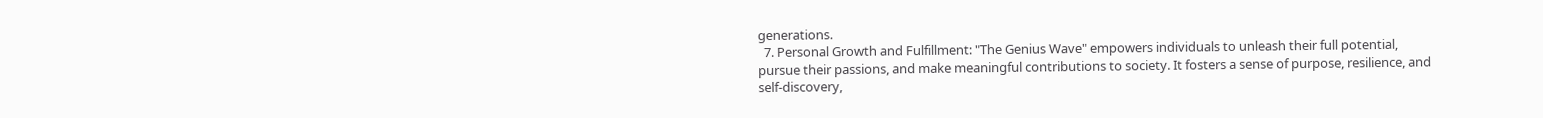generations.
  7. Personal Growth and Fulfillment: "The Genius Wave" empowers individuals to unleash their full potential, pursue their passions, and make meaningful contributions to society. It fosters a sense of purpose, resilience, and self-discovery,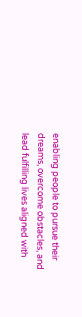enabling people to pursue their dreams, overcome obstacles, and lead fulfilling lives aligned with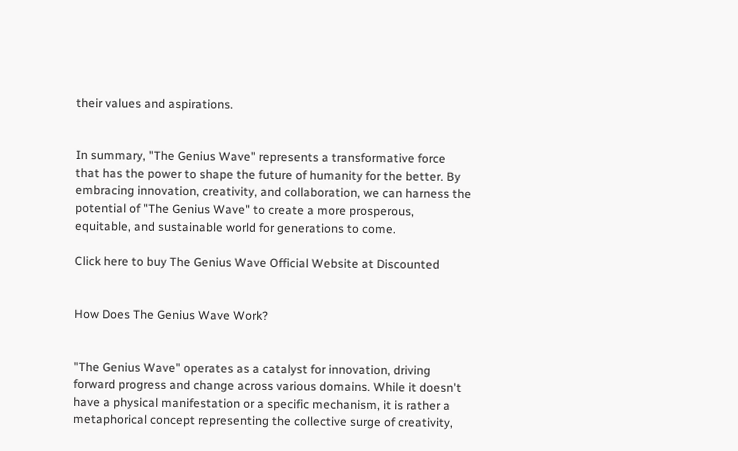their values and aspirations.


In summary, "The Genius Wave" represents a transformative force that has the power to shape the future of humanity for the better. By embracing innovation, creativity, and collaboration, we can harness the potential of "The Genius Wave" to create a more prosperous, equitable, and sustainable world for generations to come.

Click here to buy The Genius Wave Official Website at Discounted


How Does The Genius Wave Work?


"The Genius Wave" operates as a catalyst for innovation, driving forward progress and change across various domains. While it doesn't have a physical manifestation or a specific mechanism, it is rather a metaphorical concept representing the collective surge of creativity,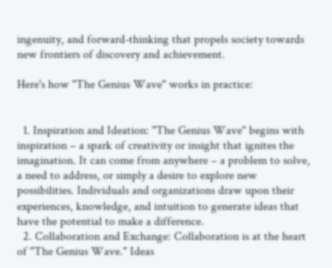ingenuity, and forward-thinking that propels society towards new frontiers of discovery and achievement.

Here's how "The Genius Wave" works in practice:


  1. Inspiration and Ideation: "The Genius Wave" begins with inspiration – a spark of creativity or insight that ignites the imagination. It can come from anywhere – a problem to solve, a need to address, or simply a desire to explore new possibilities. Individuals and organizations draw upon their experiences, knowledge, and intuition to generate ideas that have the potential to make a difference.
  2. Collaboration and Exchange: Collaboration is at the heart of "The Genius Wave." Ideas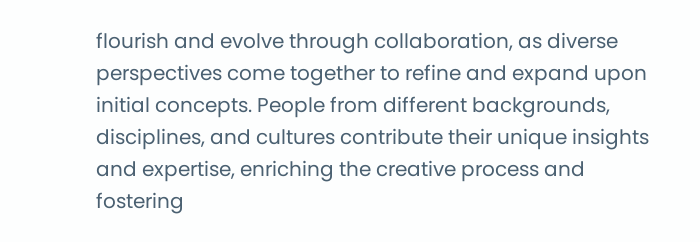flourish and evolve through collaboration, as diverse perspectives come together to refine and expand upon initial concepts. People from different backgrounds, disciplines, and cultures contribute their unique insights and expertise, enriching the creative process and fostering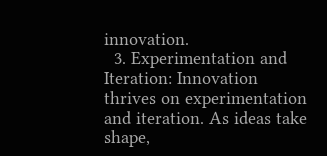innovation.
  3. Experimentation and Iteration: Innovation thrives on experimentation and iteration. As ideas take shape,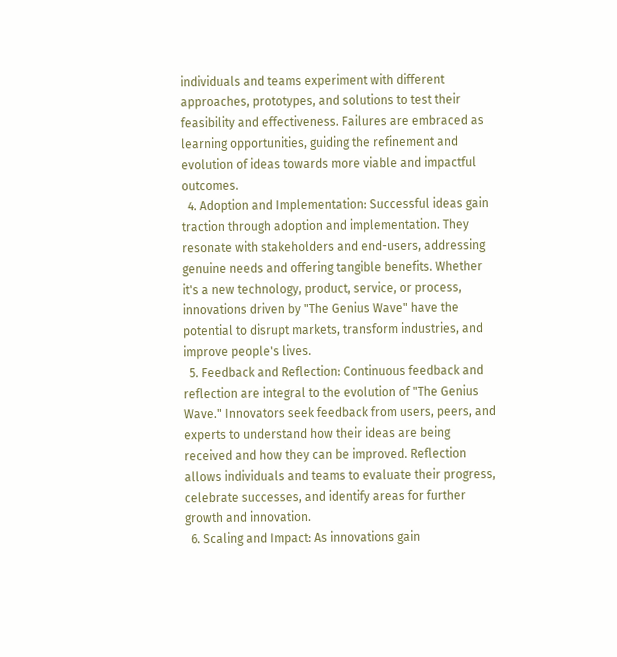individuals and teams experiment with different approaches, prototypes, and solutions to test their feasibility and effectiveness. Failures are embraced as learning opportunities, guiding the refinement and evolution of ideas towards more viable and impactful outcomes.
  4. Adoption and Implementation: Successful ideas gain traction through adoption and implementation. They resonate with stakeholders and end-users, addressing genuine needs and offering tangible benefits. Whether it's a new technology, product, service, or process, innovations driven by "The Genius Wave" have the potential to disrupt markets, transform industries, and improve people's lives.
  5. Feedback and Reflection: Continuous feedback and reflection are integral to the evolution of "The Genius Wave." Innovators seek feedback from users, peers, and experts to understand how their ideas are being received and how they can be improved. Reflection allows individuals and teams to evaluate their progress, celebrate successes, and identify areas for further growth and innovation.
  6. Scaling and Impact: As innovations gain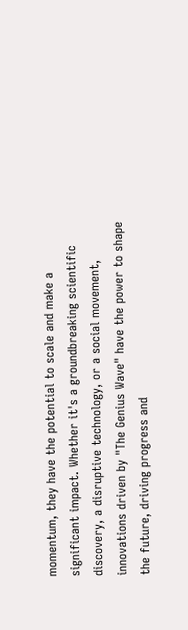momentum, they have the potential to scale and make a significant impact. Whether it's a groundbreaking scientific discovery, a disruptive technology, or a social movement, innovations driven by "The Genius Wave" have the power to shape the future, driving progress and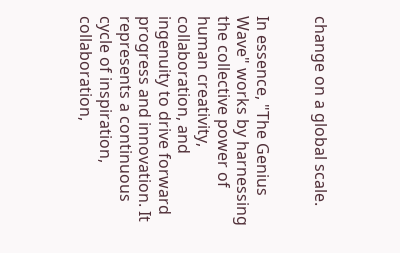change on a global scale.


In essence, "The Genius Wave" works by harnessing the collective power of human creativity, collaboration, and ingenuity to drive forward progress and innovation. It represents a continuous cycle of inspiration, collaboration,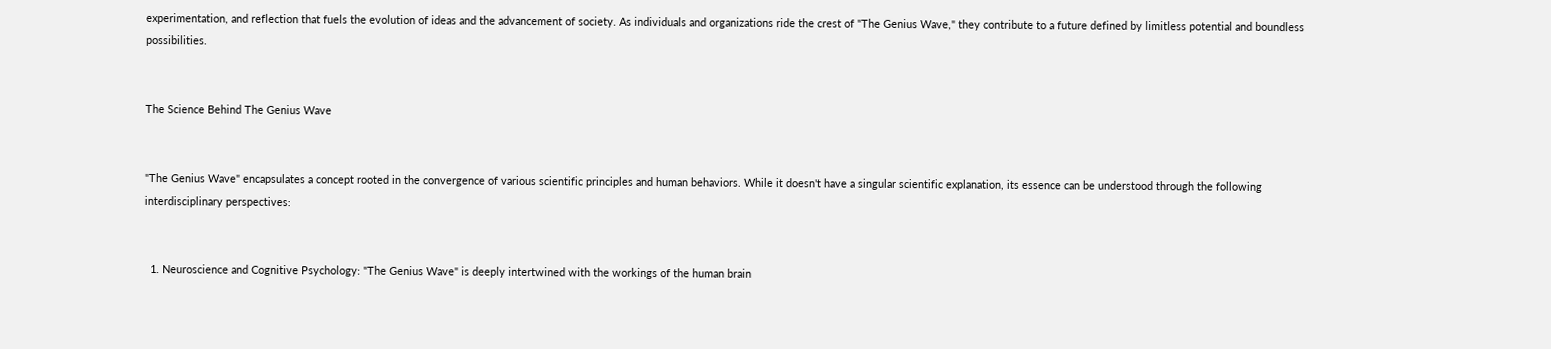experimentation, and reflection that fuels the evolution of ideas and the advancement of society. As individuals and organizations ride the crest of "The Genius Wave," they contribute to a future defined by limitless potential and boundless possibilities.


The Science Behind The Genius Wave


"The Genius Wave" encapsulates a concept rooted in the convergence of various scientific principles and human behaviors. While it doesn't have a singular scientific explanation, its essence can be understood through the following interdisciplinary perspectives:


  1. Neuroscience and Cognitive Psychology: "The Genius Wave" is deeply intertwined with the workings of the human brain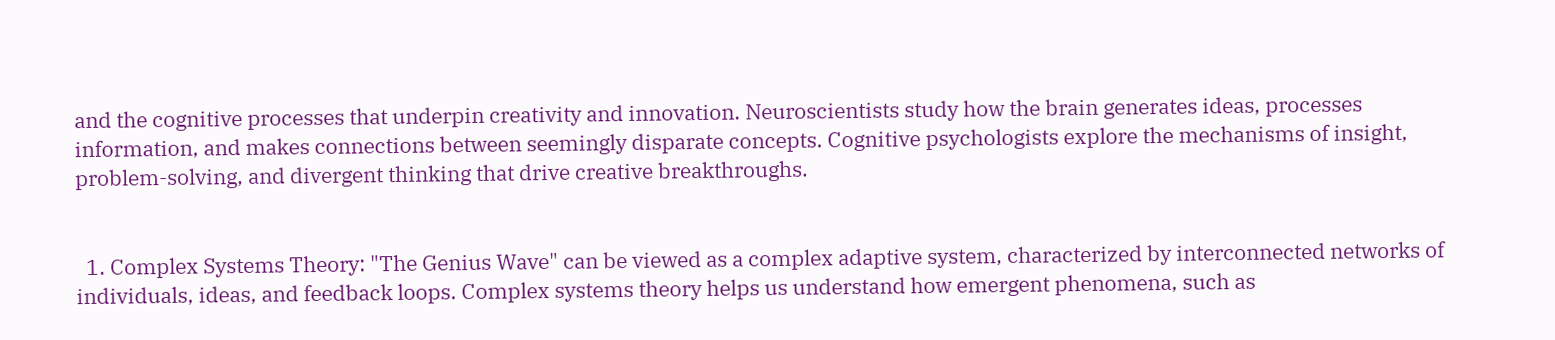and the cognitive processes that underpin creativity and innovation. Neuroscientists study how the brain generates ideas, processes information, and makes connections between seemingly disparate concepts. Cognitive psychologists explore the mechanisms of insight, problem-solving, and divergent thinking that drive creative breakthroughs.


  1. Complex Systems Theory: "The Genius Wave" can be viewed as a complex adaptive system, characterized by interconnected networks of individuals, ideas, and feedback loops. Complex systems theory helps us understand how emergent phenomena, such as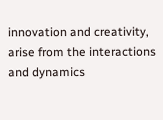innovation and creativity, arise from the interactions and dynamics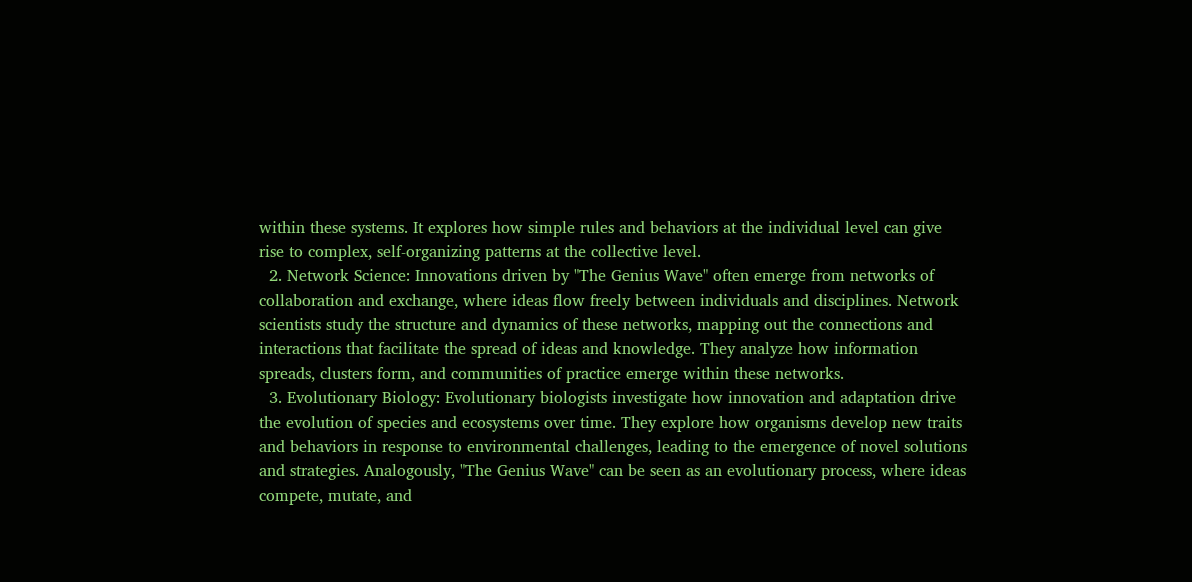within these systems. It explores how simple rules and behaviors at the individual level can give rise to complex, self-organizing patterns at the collective level.
  2. Network Science: Innovations driven by "The Genius Wave" often emerge from networks of collaboration and exchange, where ideas flow freely between individuals and disciplines. Network scientists study the structure and dynamics of these networks, mapping out the connections and interactions that facilitate the spread of ideas and knowledge. They analyze how information spreads, clusters form, and communities of practice emerge within these networks.
  3. Evolutionary Biology: Evolutionary biologists investigate how innovation and adaptation drive the evolution of species and ecosystems over time. They explore how organisms develop new traits and behaviors in response to environmental challenges, leading to the emergence of novel solutions and strategies. Analogously, "The Genius Wave" can be seen as an evolutionary process, where ideas compete, mutate, and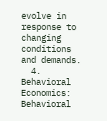evolve in response to changing conditions and demands.
  4. Behavioral Economics: Behavioral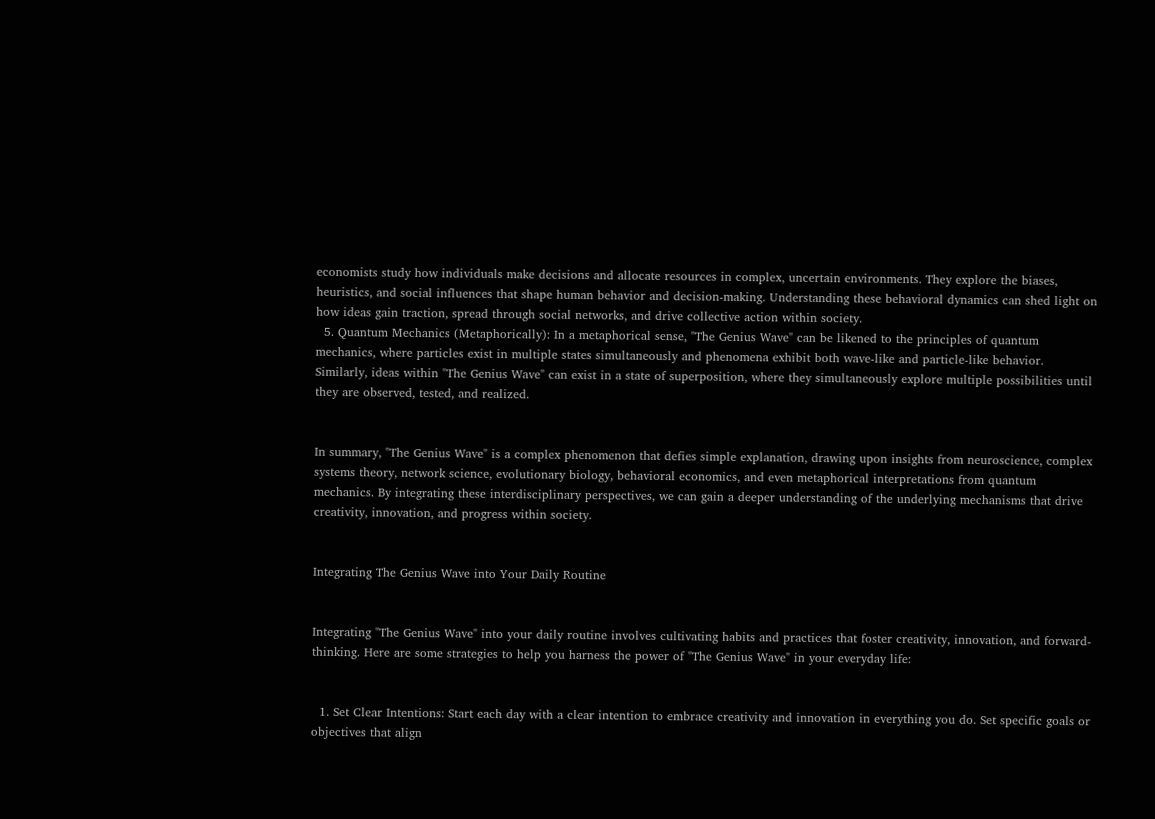economists study how individuals make decisions and allocate resources in complex, uncertain environments. They explore the biases, heuristics, and social influences that shape human behavior and decision-making. Understanding these behavioral dynamics can shed light on how ideas gain traction, spread through social networks, and drive collective action within society.
  5. Quantum Mechanics (Metaphorically): In a metaphorical sense, "The Genius Wave" can be likened to the principles of quantum mechanics, where particles exist in multiple states simultaneously and phenomena exhibit both wave-like and particle-like behavior. Similarly, ideas within "The Genius Wave" can exist in a state of superposition, where they simultaneously explore multiple possibilities until they are observed, tested, and realized.


In summary, "The Genius Wave" is a complex phenomenon that defies simple explanation, drawing upon insights from neuroscience, complex systems theory, network science, evolutionary biology, behavioral economics, and even metaphorical interpretations from quantum mechanics. By integrating these interdisciplinary perspectives, we can gain a deeper understanding of the underlying mechanisms that drive creativity, innovation, and progress within society.


Integrating The Genius Wave into Your Daily Routine


Integrating "The Genius Wave" into your daily routine involves cultivating habits and practices that foster creativity, innovation, and forward-thinking. Here are some strategies to help you harness the power of "The Genius Wave" in your everyday life:


  1. Set Clear Intentions: Start each day with a clear intention to embrace creativity and innovation in everything you do. Set specific goals or objectives that align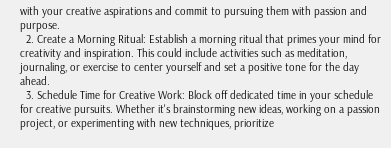with your creative aspirations and commit to pursuing them with passion and purpose.
  2. Create a Morning Ritual: Establish a morning ritual that primes your mind for creativity and inspiration. This could include activities such as meditation, journaling, or exercise to center yourself and set a positive tone for the day ahead.
  3. Schedule Time for Creative Work: Block off dedicated time in your schedule for creative pursuits. Whether it's brainstorming new ideas, working on a passion project, or experimenting with new techniques, prioritize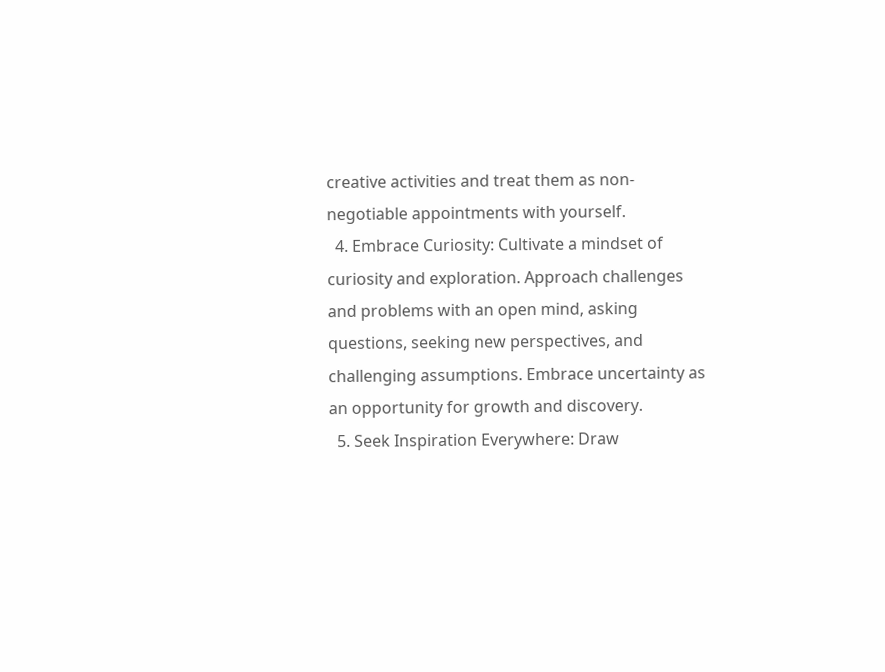creative activities and treat them as non-negotiable appointments with yourself.
  4. Embrace Curiosity: Cultivate a mindset of curiosity and exploration. Approach challenges and problems with an open mind, asking questions, seeking new perspectives, and challenging assumptions. Embrace uncertainty as an opportunity for growth and discovery.
  5. Seek Inspiration Everywhere: Draw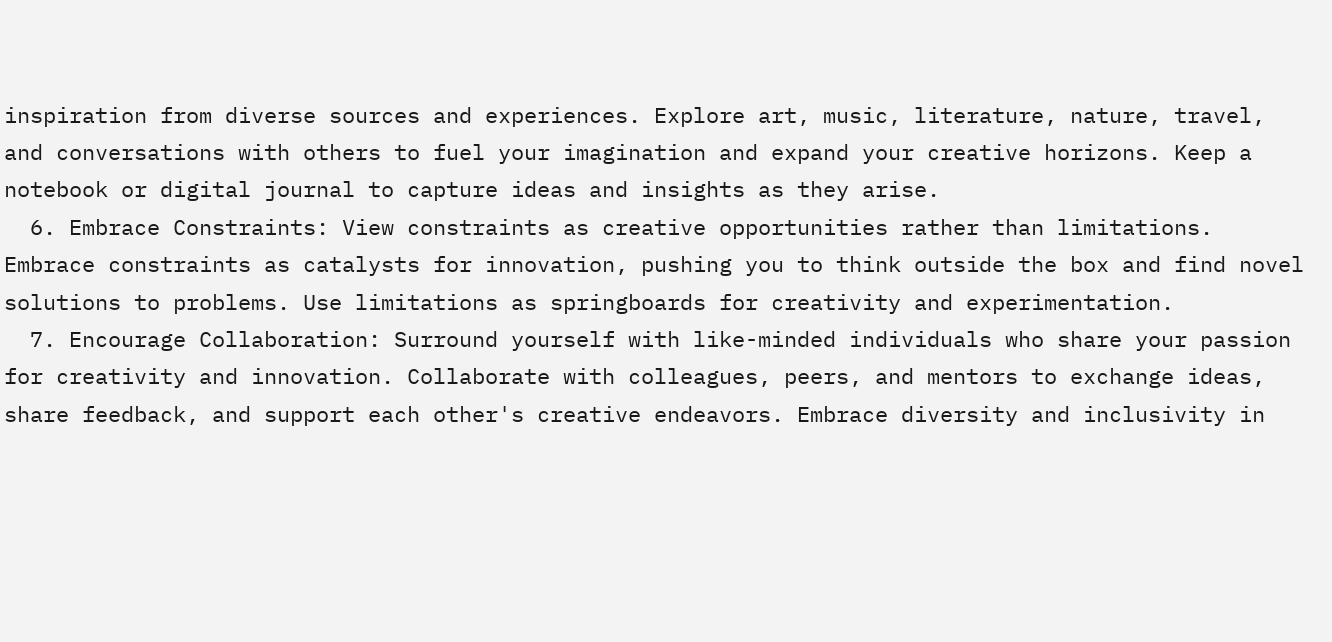inspiration from diverse sources and experiences. Explore art, music, literature, nature, travel, and conversations with others to fuel your imagination and expand your creative horizons. Keep a notebook or digital journal to capture ideas and insights as they arise.
  6. Embrace Constraints: View constraints as creative opportunities rather than limitations. Embrace constraints as catalysts for innovation, pushing you to think outside the box and find novel solutions to problems. Use limitations as springboards for creativity and experimentation.
  7. Encourage Collaboration: Surround yourself with like-minded individuals who share your passion for creativity and innovation. Collaborate with colleagues, peers, and mentors to exchange ideas, share feedback, and support each other's creative endeavors. Embrace diversity and inclusivity in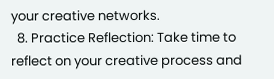your creative networks.
  8. Practice Reflection: Take time to reflect on your creative process and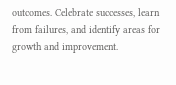outcomes. Celebrate successes, learn from failures, and identify areas for growth and improvement.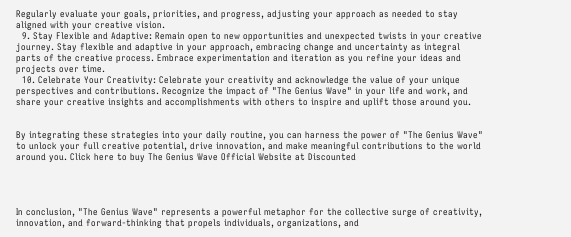Regularly evaluate your goals, priorities, and progress, adjusting your approach as needed to stay aligned with your creative vision.
  9. Stay Flexible and Adaptive: Remain open to new opportunities and unexpected twists in your creative journey. Stay flexible and adaptive in your approach, embracing change and uncertainty as integral parts of the creative process. Embrace experimentation and iteration as you refine your ideas and projects over time.
  10. Celebrate Your Creativity: Celebrate your creativity and acknowledge the value of your unique perspectives and contributions. Recognize the impact of "The Genius Wave" in your life and work, and share your creative insights and accomplishments with others to inspire and uplift those around you.


By integrating these strategies into your daily routine, you can harness the power of "The Genius Wave" to unlock your full creative potential, drive innovation, and make meaningful contributions to the world around you. Click here to buy The Genius Wave Official Website at Discounted




In conclusion, "The Genius Wave" represents a powerful metaphor for the collective surge of creativity, innovation, and forward-thinking that propels individuals, organizations, and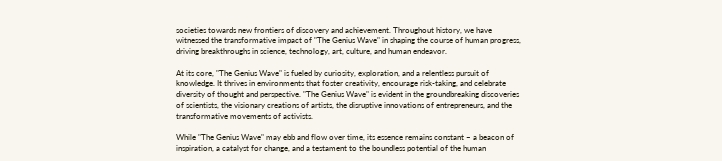societies towards new frontiers of discovery and achievement. Throughout history, we have witnessed the transformative impact of "The Genius Wave" in shaping the course of human progress, driving breakthroughs in science, technology, art, culture, and human endeavor.

At its core, "The Genius Wave" is fueled by curiosity, exploration, and a relentless pursuit of knowledge. It thrives in environments that foster creativity, encourage risk-taking, and celebrate diversity of thought and perspective. "The Genius Wave" is evident in the groundbreaking discoveries of scientists, the visionary creations of artists, the disruptive innovations of entrepreneurs, and the transformative movements of activists.

While "The Genius Wave" may ebb and flow over time, its essence remains constant – a beacon of inspiration, a catalyst for change, and a testament to the boundless potential of the human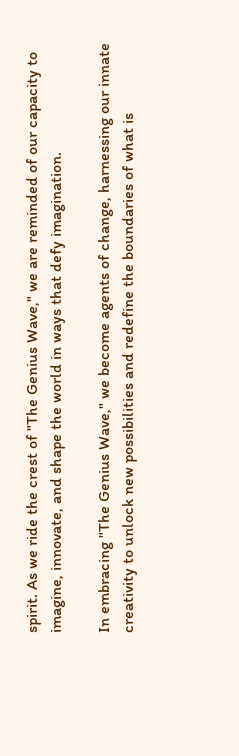spirit. As we ride the crest of "The Genius Wave," we are reminded of our capacity to imagine, innovate, and shape the world in ways that defy imagination.

In embracing "The Genius Wave," we become agents of change, harnessing our innate creativity to unlock new possibilities and redefine the boundaries of what is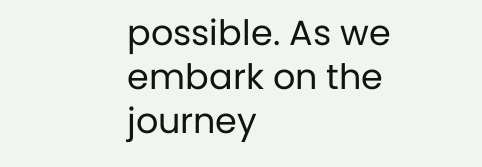possible. As we embark on the journey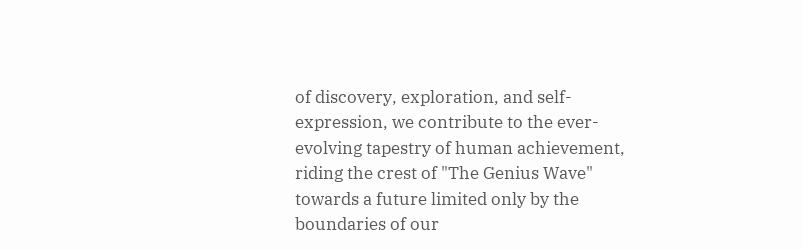of discovery, exploration, and self-expression, we contribute to the ever-evolving tapestry of human achievement, riding the crest of "The Genius Wave" towards a future limited only by the boundaries of our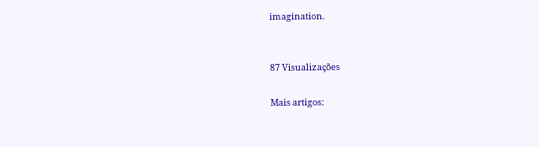imagination.


87 Visualizações

Mais artigos: